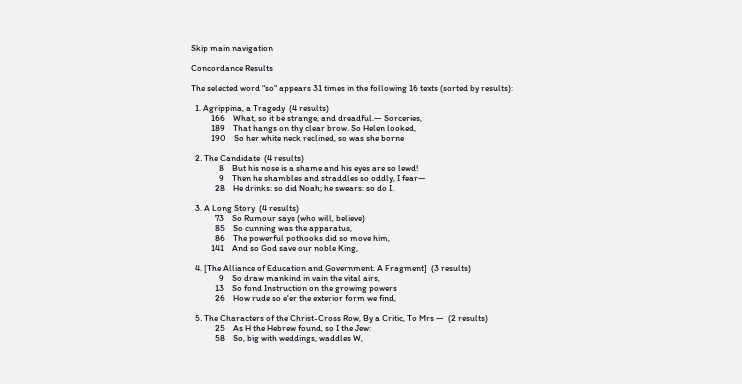Skip main navigation

Concordance Results

The selected word "so" appears 31 times in the following 16 texts (sorted by results):

  1. Agrippina, a Tragedy  (4 results)
          166    What, so it be strange, and dreadful.— Sorceries,
          189    That hangs on thy clear brow. So Helen looked,
          190    So her white neck reclined, so was she borne

  2. The Candidate  (4 results)
              8    But his nose is a shame and his eyes are so lewd!
              9    Then he shambles and straddles so oddly, I fear—
            28    He drinks: so did Noah; he swears: so do I.

  3. A Long Story  (4 results)
            73    So Rumour says (who will, believe)
            85    So cunning was the apparatus,
            86    The powerful pothooks did so move him,
          141    And so God save our noble King,

  4. [The Alliance of Education and Government. A Fragment]  (3 results)
              9    So draw mankind in vain the vital airs,
            13    So fond Instruction on the growing powers
            26    How rude so e'er the exterior form we find,

  5. The Characters of the Christ-Cross Row, By a Critic, To Mrs —  (2 results)
            25    As H the Hebrew found, so I the Jew:
            58    So, big with weddings, waddles W,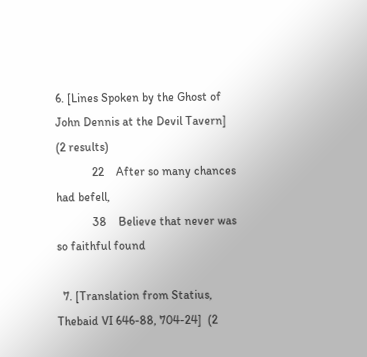6. [Lines Spoken by the Ghost of John Dennis at the Devil Tavern]  (2 results)
            22    After so many chances had befell,
            38    Believe that never was so faithful found

  7. [Translation from Statius, Thebaid VI 646-88, 704-24]  (2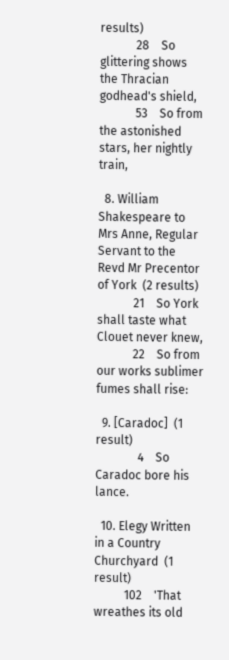results)
            28    So glittering shows the Thracian godhead's shield,
            53    So from the astonished stars, her nightly train,

  8. William Shakespeare to Mrs Anne, Regular Servant to the Revd Mr Precentor of York  (2 results)
            21    So York shall taste what Clouet never knew,
            22    So from our works sublimer fumes shall rise:

  9. [Caradoc]  (1 result)
              4    So Caradoc bore his lance.

  10. Elegy Written in a Country Churchyard  (1 result)
          102    'That wreathes its old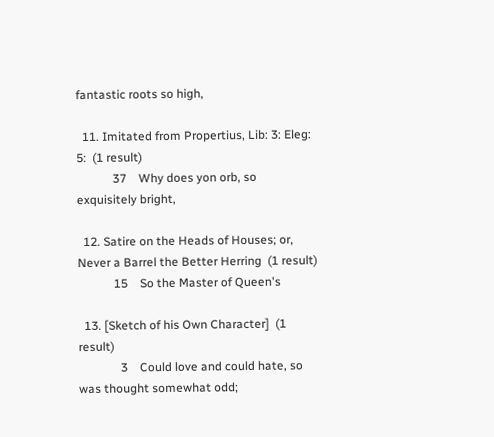fantastic roots so high,

  11. Imitated from Propertius, Lib: 3: Eleg: 5:  (1 result)
            37    Why does yon orb, so exquisitely bright,

  12. Satire on the Heads of Houses; or, Never a Barrel the Better Herring  (1 result)
            15    So the Master of Queen's

  13. [Sketch of his Own Character]  (1 result)
              3    Could love and could hate, so was thought somewhat odd;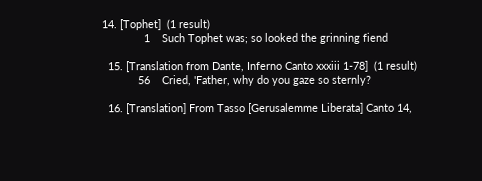14. [Tophet]  (1 result)
              1    Such Tophet was; so looked the grinning fiend

  15. [Translation from Dante, Inferno Canto xxxiii 1-78]  (1 result)
            56    Cried, 'Father, why do you gaze so sternly?

  16. [Translation] From Tasso [Gerusalemme Liberata] Canto 14,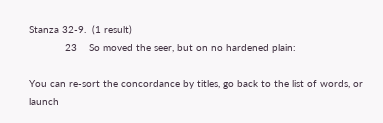Stanza 32-9.  (1 result)
            23    So moved the seer, but on no hardened plain:

You can re-sort the concordance by titles, go back to the list of words, or launch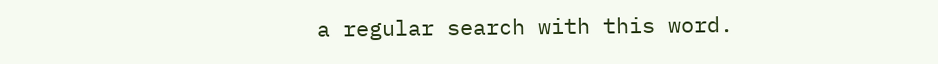a regular search with this word.